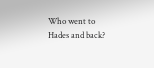Who went to Hades and back?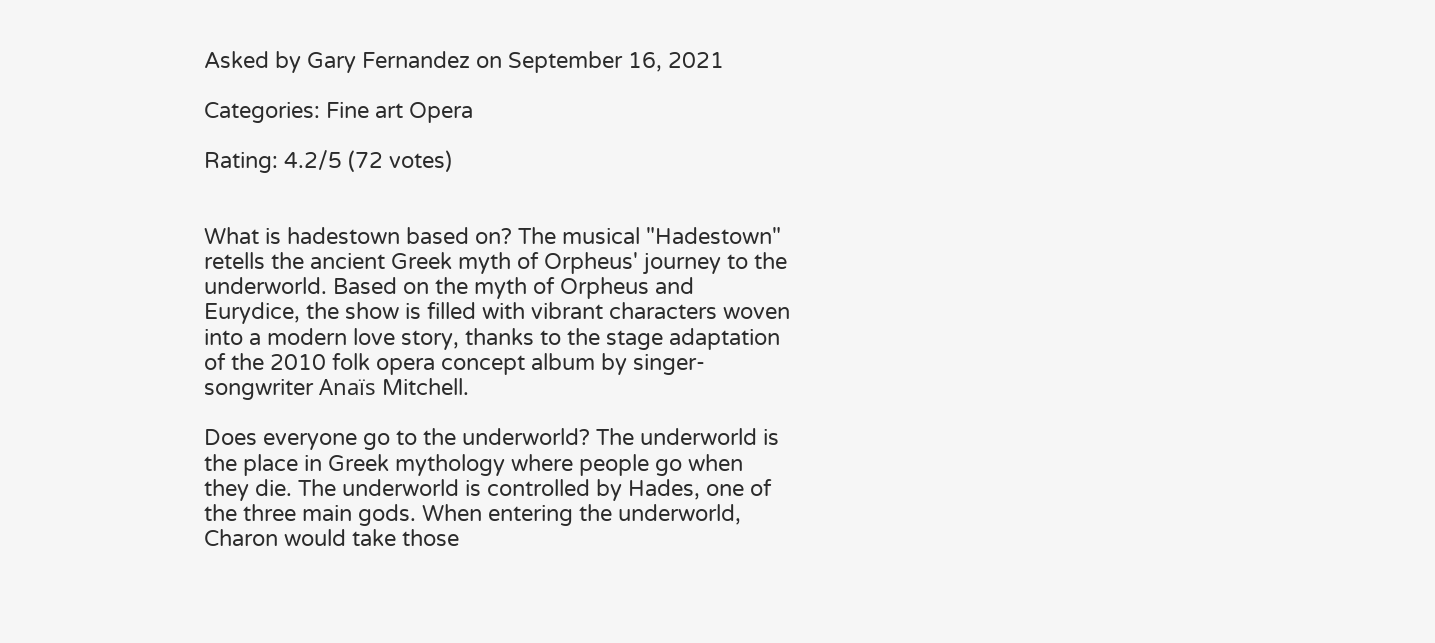Asked by Gary Fernandez on September 16, 2021

Categories: Fine art Opera

Rating: 4.2/5 (72 votes)


What is hadestown based on? The musical "Hadestown" retells the ancient Greek myth of Orpheus' journey to the underworld. Based on the myth of Orpheus and Eurydice, the show is filled with vibrant characters woven into a modern love story, thanks to the stage adaptation of the 2010 folk opera concept album by singer-songwriter Anaïs Mitchell.

Does everyone go to the underworld? The underworld is the place in Greek mythology where people go when they die. The underworld is controlled by Hades, one of the three main gods. When entering the underworld, Charon would take those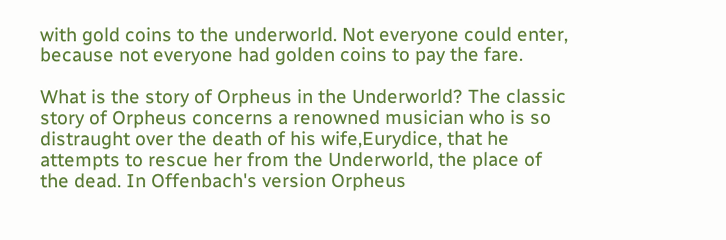with gold coins to the underworld. Not everyone could enter, because not everyone had golden coins to pay the fare.

What is the story of Orpheus in the Underworld? The classic story of Orpheus concerns a renowned musician who is so distraught over the death of his wife,Eurydice, that he attempts to rescue her from the Underworld, the place of the dead. In Offenbach's version Orpheus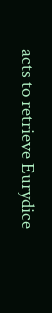acts to retrieve Eurydice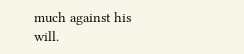much against his will.